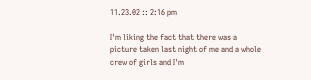11.23.02 :: 2:16 pm

I'm liking the fact that there was a picture taken last night of me and a whole crew of girls and I'm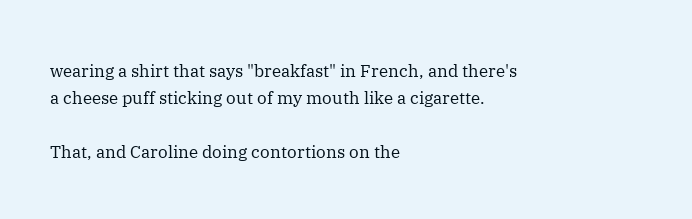wearing a shirt that says "breakfast" in French, and there's a cheese puff sticking out of my mouth like a cigarette.

That, and Caroline doing contortions on the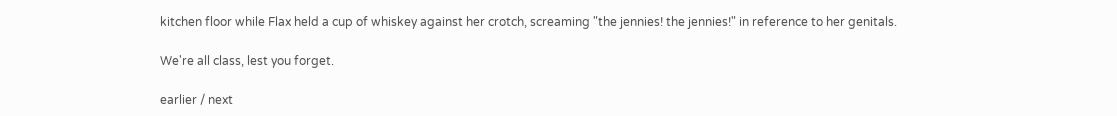kitchen floor while Flax held a cup of whiskey against her crotch, screaming "the jennies! the jennies!" in reference to her genitals.

We're all class, lest you forget.

earlier / next